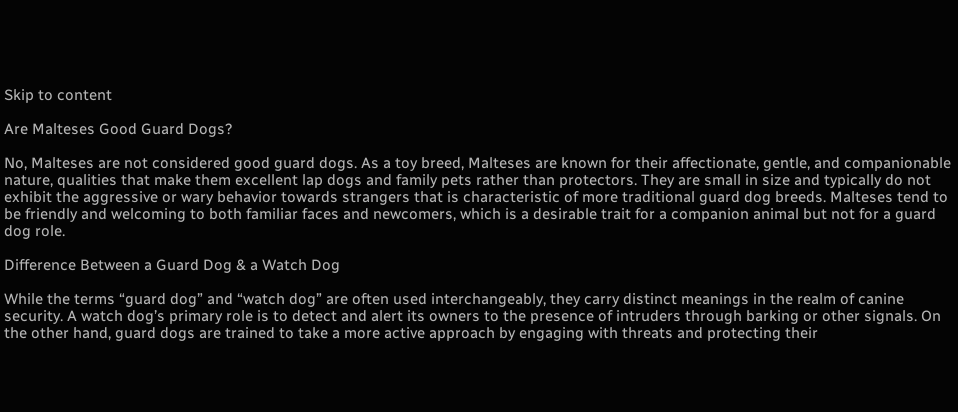Skip to content

Are Malteses Good Guard Dogs?

No, Malteses are not considered good guard dogs. As a toy breed, Malteses are known for their affectionate, gentle, and companionable nature, qualities that make them excellent lap dogs and family pets rather than protectors. They are small in size and typically do not exhibit the aggressive or wary behavior towards strangers that is characteristic of more traditional guard dog breeds. Malteses tend to be friendly and welcoming to both familiar faces and newcomers, which is a desirable trait for a companion animal but not for a guard dog role.

Difference Between a Guard Dog & a Watch Dog

While the terms “guard dog” and “watch dog” are often used interchangeably, they carry distinct meanings in the realm of canine security. A watch dog’s primary role is to detect and alert its owners to the presence of intruders through barking or other signals. On the other hand, guard dogs are trained to take a more active approach by engaging with threats and protecting their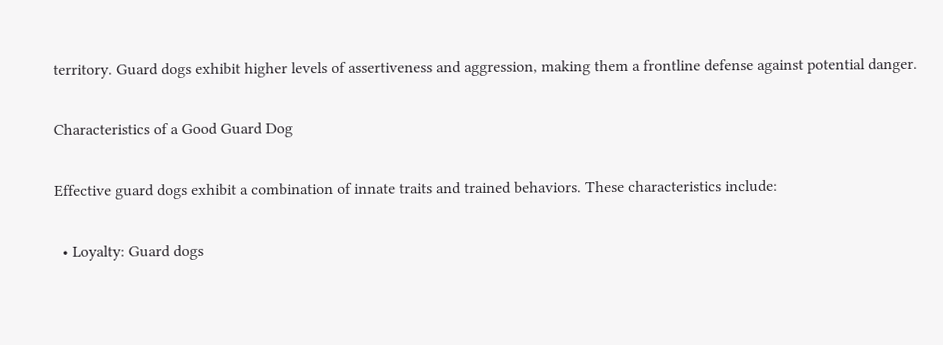territory. Guard dogs exhibit higher levels of assertiveness and aggression, making them a frontline defense against potential danger.

Characteristics of a Good Guard Dog

Effective guard dogs exhibit a combination of innate traits and trained behaviors. These characteristics include:

  • Loyalty: Guard dogs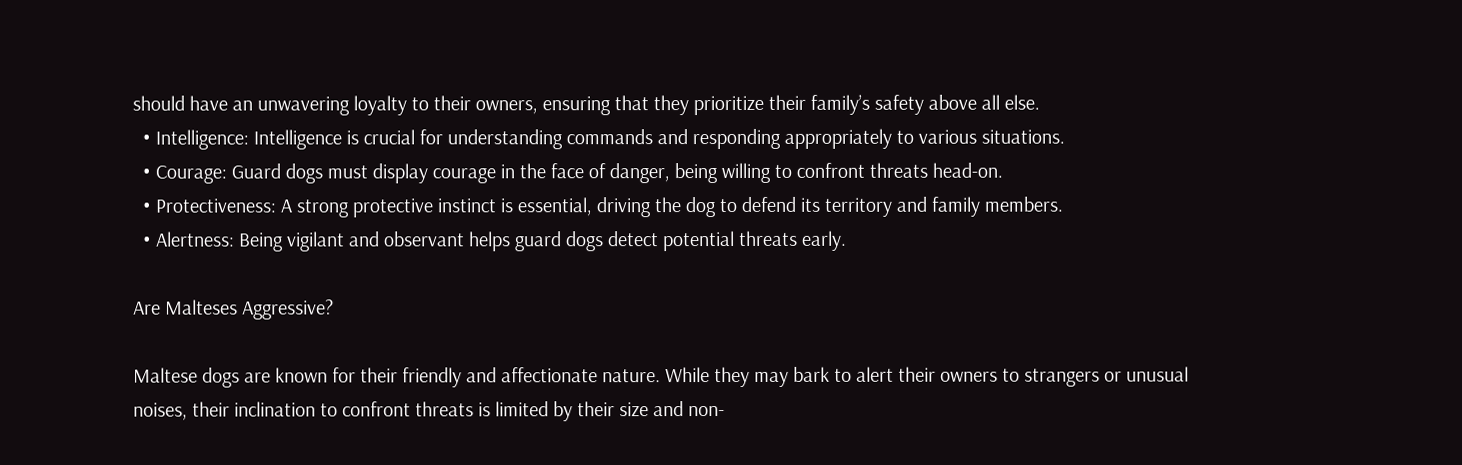should have an unwavering loyalty to their owners, ensuring that they prioritize their family’s safety above all else.
  • Intelligence: Intelligence is crucial for understanding commands and responding appropriately to various situations.
  • Courage: Guard dogs must display courage in the face of danger, being willing to confront threats head-on.
  • Protectiveness: A strong protective instinct is essential, driving the dog to defend its territory and family members.
  • Alertness: Being vigilant and observant helps guard dogs detect potential threats early.

Are Malteses Aggressive?

Maltese dogs are known for their friendly and affectionate nature. While they may bark to alert their owners to strangers or unusual noises, their inclination to confront threats is limited by their size and non-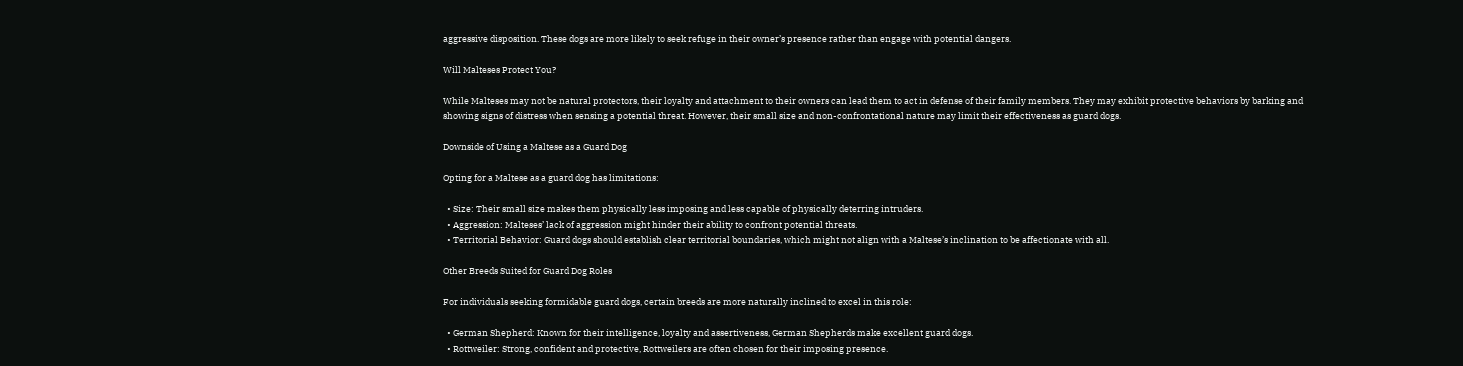aggressive disposition. These dogs are more likely to seek refuge in their owner’s presence rather than engage with potential dangers.

Will Malteses Protect You?

While Malteses may not be natural protectors, their loyalty and attachment to their owners can lead them to act in defense of their family members. They may exhibit protective behaviors by barking and showing signs of distress when sensing a potential threat. However, their small size and non-confrontational nature may limit their effectiveness as guard dogs.

Downside of Using a Maltese as a Guard Dog

Opting for a Maltese as a guard dog has limitations:

  • Size: Their small size makes them physically less imposing and less capable of physically deterring intruders.
  • Aggression: Malteses’ lack of aggression might hinder their ability to confront potential threats.
  • Territorial Behavior: Guard dogs should establish clear territorial boundaries, which might not align with a Maltese’s inclination to be affectionate with all.

Other Breeds Suited for Guard Dog Roles

For individuals seeking formidable guard dogs, certain breeds are more naturally inclined to excel in this role:

  • German Shepherd: Known for their intelligence, loyalty and assertiveness, German Shepherds make excellent guard dogs.
  • Rottweiler: Strong, confident and protective, Rottweilers are often chosen for their imposing presence.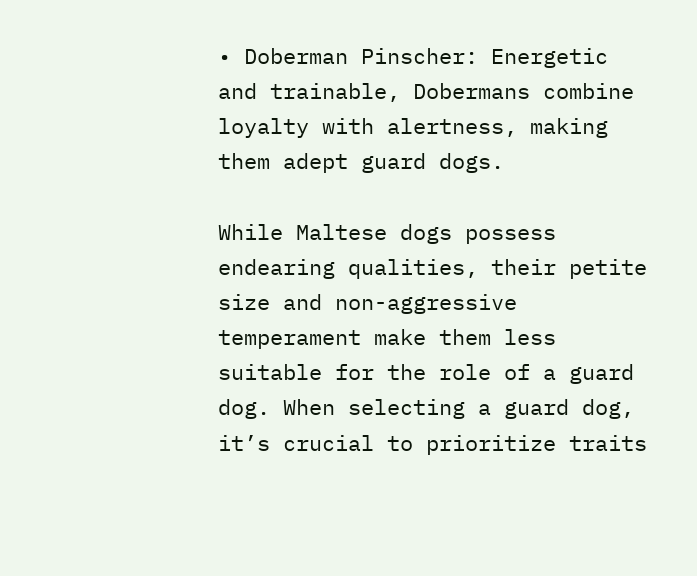• Doberman Pinscher: Energetic and trainable, Dobermans combine loyalty with alertness, making them adept guard dogs.

While Maltese dogs possess endearing qualities, their petite size and non-aggressive temperament make them less suitable for the role of a guard dog. When selecting a guard dog, it’s crucial to prioritize traits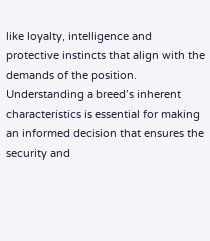like loyalty, intelligence and protective instincts that align with the demands of the position. Understanding a breed’s inherent characteristics is essential for making an informed decision that ensures the security and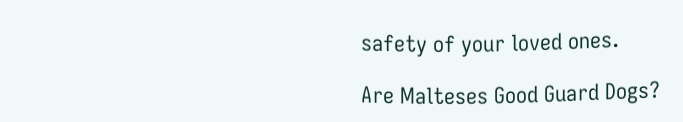safety of your loved ones.

Are Malteses Good Guard Dogs?